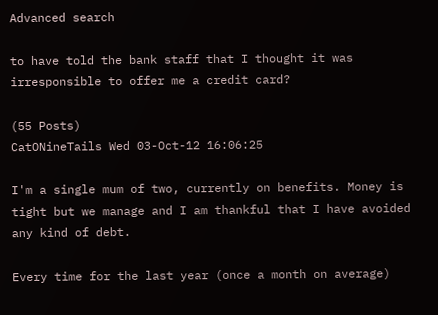Advanced search

to have told the bank staff that I thought it was irresponsible to offer me a credit card?

(55 Posts)
CatONineTails Wed 03-Oct-12 16:06:25

I'm a single mum of two, currently on benefits. Money is tight but we manage and I am thankful that I have avoided any kind of debt.

Every time for the last year (once a month on average)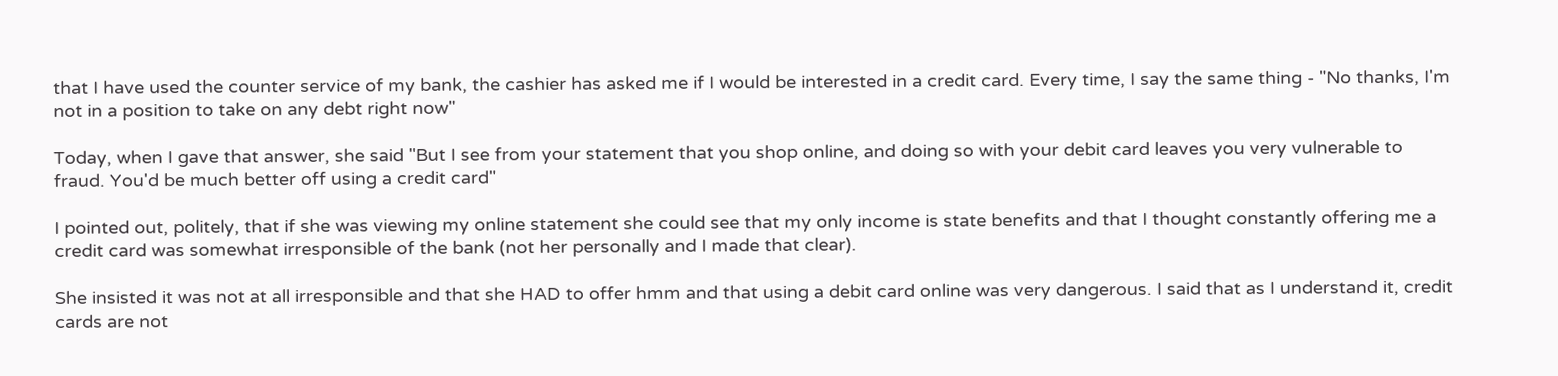that I have used the counter service of my bank, the cashier has asked me if I would be interested in a credit card. Every time, I say the same thing - "No thanks, I'm not in a position to take on any debt right now"

Today, when I gave that answer, she said "But I see from your statement that you shop online, and doing so with your debit card leaves you very vulnerable to fraud. You'd be much better off using a credit card"

I pointed out, politely, that if she was viewing my online statement she could see that my only income is state benefits and that I thought constantly offering me a credit card was somewhat irresponsible of the bank (not her personally and I made that clear).

She insisted it was not at all irresponsible and that she HAD to offer hmm and that using a debit card online was very dangerous. I said that as I understand it, credit cards are not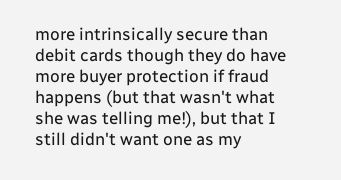more intrinsically secure than debit cards though they do have more buyer protection if fraud happens (but that wasn't what she was telling me!), but that I still didn't want one as my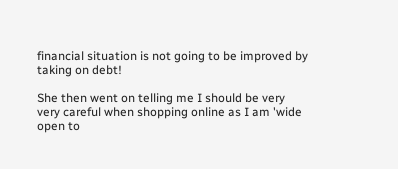financial situation is not going to be improved by taking on debt!

She then went on telling me I should be very very careful when shopping online as I am 'wide open to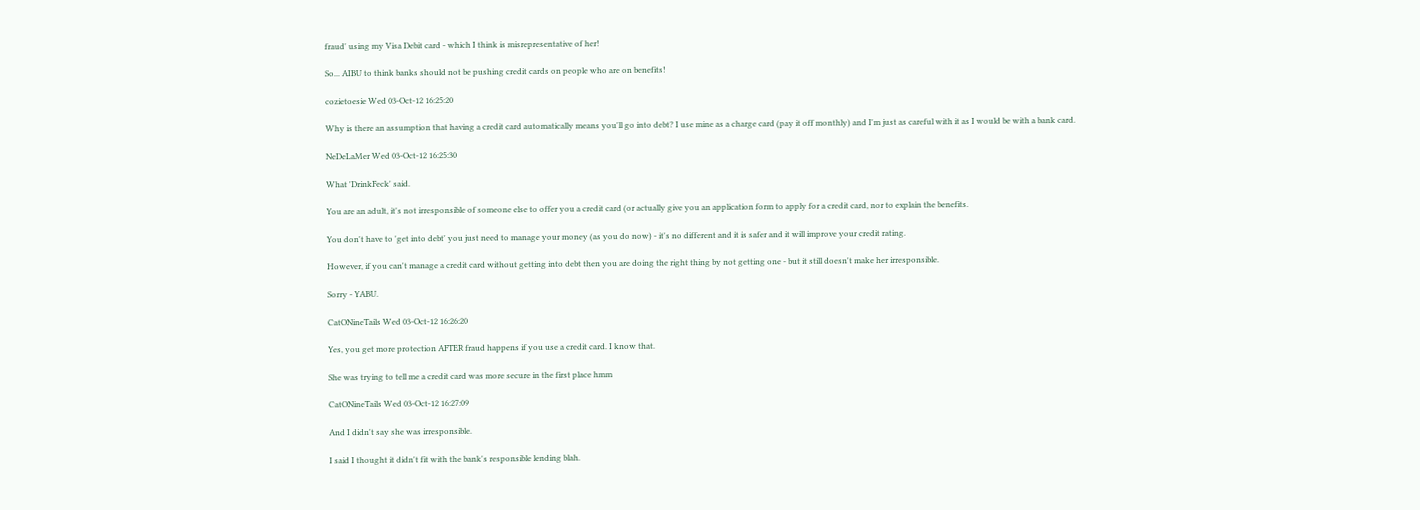fraud' using my Visa Debit card - which I think is misrepresentative of her!

So... AIBU to think banks should not be pushing credit cards on people who are on benefits!

cozietoesie Wed 03-Oct-12 16:25:20

Why is there an assumption that having a credit card automatically means you'll go into debt? I use mine as a charge card (pay it off monthly) and I'm just as careful with it as I would be with a bank card.

NeDeLaMer Wed 03-Oct-12 16:25:30

What 'DrinkFeck' said.

You are an adult, it's not irresponsible of someone else to offer you a credit card (or actually give you an application form to apply for a credit card, nor to explain the benefits.

You don't have to 'get into debt' you just need to manage your money (as you do now) - it's no different and it is safer and it will improve your credit rating.

However, if you can't manage a credit card without getting into debt then you are doing the right thing by not getting one - but it still doesn't make her irresponsible.

Sorry - YABU.

CatONineTails Wed 03-Oct-12 16:26:20

Yes, you get more protection AFTER fraud happens if you use a credit card. I know that.

She was trying to tell me a credit card was more secure in the first place hmm

CatONineTails Wed 03-Oct-12 16:27:09

And I didn't say she was irresponsible.

I said I thought it didn't fit with the bank's responsible lending blah.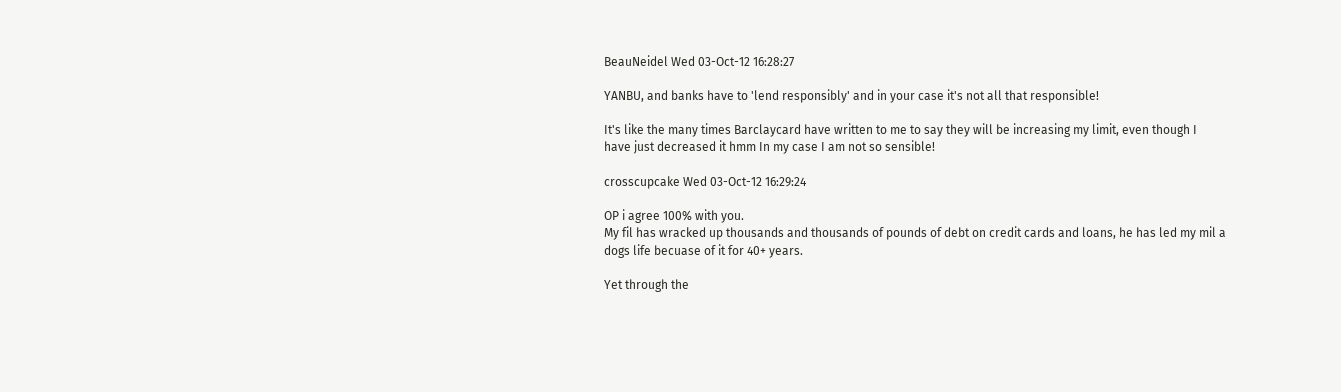BeauNeidel Wed 03-Oct-12 16:28:27

YANBU, and banks have to 'lend responsibly' and in your case it's not all that responsible!

It's like the many times Barclaycard have written to me to say they will be increasing my limit, even though I have just decreased it hmm In my case I am not so sensible!

crosscupcake Wed 03-Oct-12 16:29:24

OP i agree 100% with you.
My fil has wracked up thousands and thousands of pounds of debt on credit cards and loans, he has led my mil a dogs life becuase of it for 40+ years.

Yet through the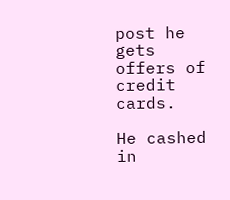post he gets offers of credit cards.

He cashed in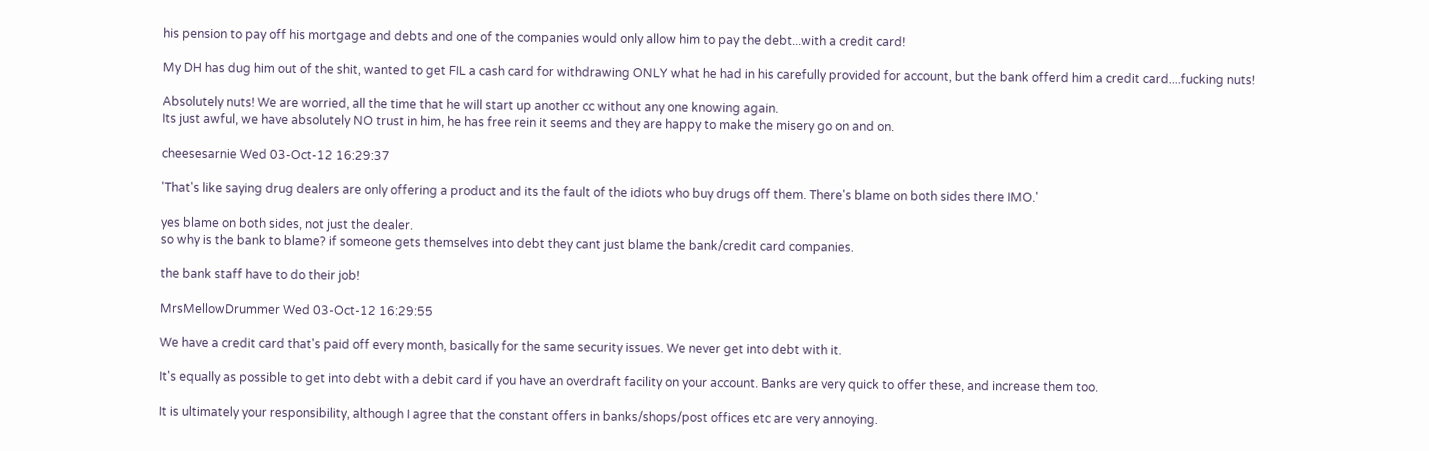his pension to pay off his mortgage and debts and one of the companies would only allow him to pay the debt...with a credit card!

My DH has dug him out of the shit, wanted to get FIL a cash card for withdrawing ONLY what he had in his carefully provided for account, but the bank offerd him a credit card....fucking nuts!

Absolutely nuts! We are worried, all the time that he will start up another cc without any one knowing again.
Its just awful, we have absolutely NO trust in him, he has free rein it seems and they are happy to make the misery go on and on.

cheesesarnie Wed 03-Oct-12 16:29:37

'That's like saying drug dealers are only offering a product and its the fault of the idiots who buy drugs off them. There's blame on both sides there IMO.'

yes blame on both sides, not just the dealer.
so why is the bank to blame? if someone gets themselves into debt they cant just blame the bank/credit card companies.

the bank staff have to do their job!

MrsMellowDrummer Wed 03-Oct-12 16:29:55

We have a credit card that's paid off every month, basically for the same security issues. We never get into debt with it.

It's equally as possible to get into debt with a debit card if you have an overdraft facility on your account. Banks are very quick to offer these, and increase them too.

It is ultimately your responsibility, although I agree that the constant offers in banks/shops/post offices etc are very annoying.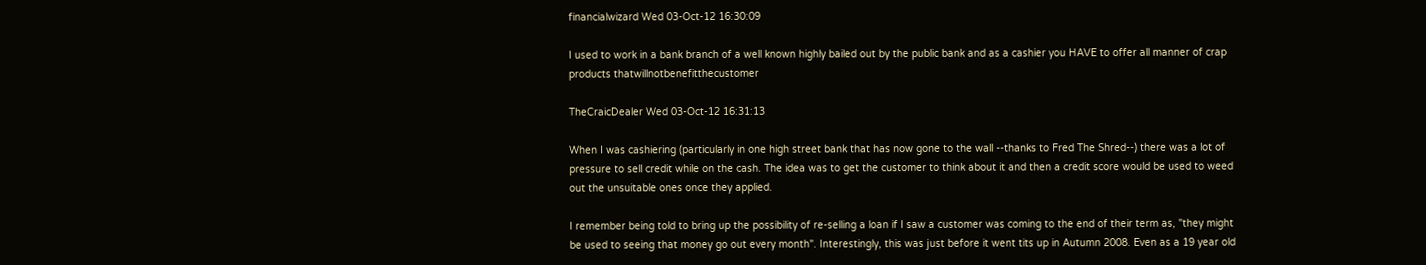financialwizard Wed 03-Oct-12 16:30:09

I used to work in a bank branch of a well known highly bailed out by the public bank and as a cashier you HAVE to offer all manner of crap products thatwillnotbenefitthecustomer

TheCraicDealer Wed 03-Oct-12 16:31:13

When I was cashiering (particularly in one high street bank that has now gone to the wall --thanks to Fred The Shred--) there was a lot of pressure to sell credit while on the cash. The idea was to get the customer to think about it and then a credit score would be used to weed out the unsuitable ones once they applied.

I remember being told to bring up the possibility of re-selling a loan if I saw a customer was coming to the end of their term as, "they might be used to seeing that money go out every month". Interestingly, this was just before it went tits up in Autumn 2008. Even as a 19 year old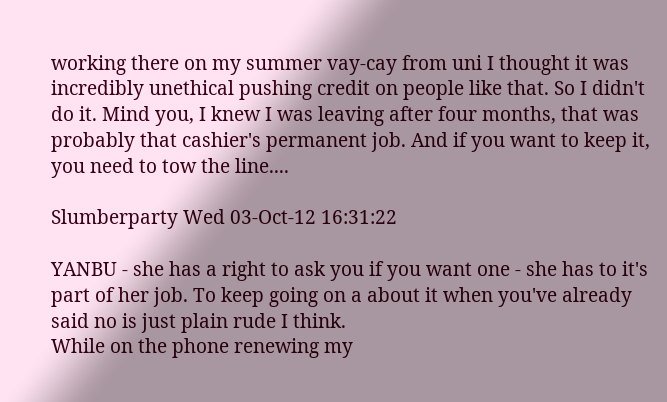working there on my summer vay-cay from uni I thought it was incredibly unethical pushing credit on people like that. So I didn't do it. Mind you, I knew I was leaving after four months, that was probably that cashier's permanent job. And if you want to keep it, you need to tow the line....

Slumberparty Wed 03-Oct-12 16:31:22

YANBU - she has a right to ask you if you want one - she has to it's part of her job. To keep going on a about it when you've already said no is just plain rude I think.
While on the phone renewing my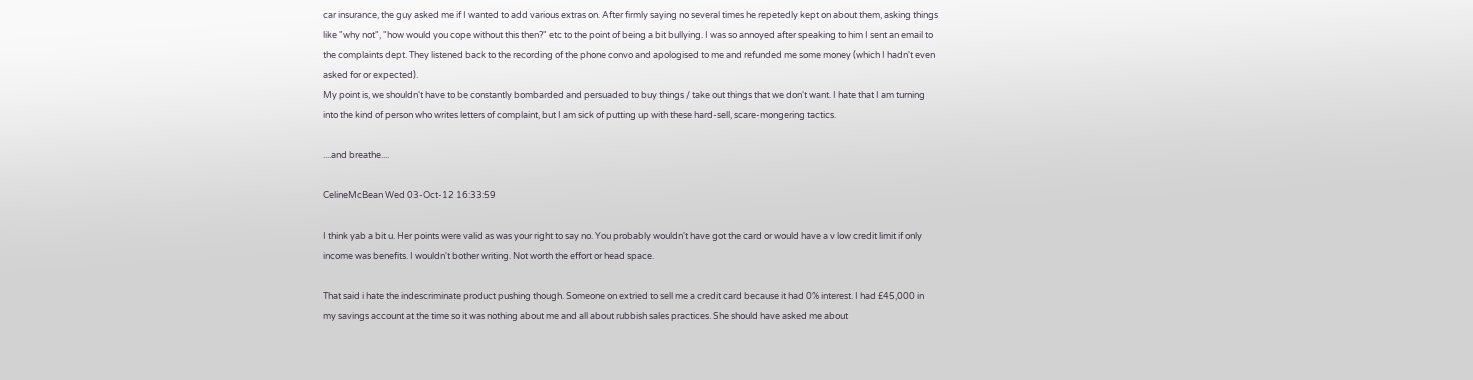car insurance, the guy asked me if I wanted to add various extras on. After firmly saying no several times he repetedly kept on about them, asking things like "why not", "how would you cope without this then?" etc to the point of being a bit bullying. I was so annoyed after speaking to him I sent an email to the complaints dept. They listened back to the recording of the phone convo and apologised to me and refunded me some money (which I hadn't even asked for or expected).
My point is, we shouldn't have to be constantly bombarded and persuaded to buy things / take out things that we don't want. I hate that I am turning into the kind of person who writes letters of complaint, but I am sick of putting up with these hard-sell, scare-mongering tactics.

....and breathe....

CelineMcBean Wed 03-Oct-12 16:33:59

I think yab a bit u. Her points were valid as was your right to say no. You probably wouldn't have got the card or would have a v low credit limit if only income was benefits. I wouldn't bother writing. Not worth the effort or head space.

That said i hate the indescriminate product pushing though. Someone on extried to sell me a credit card because it had 0% interest. I had £45,000 in my savings account at the time so it was nothing about me and all about rubbish sales practices. She should have asked me about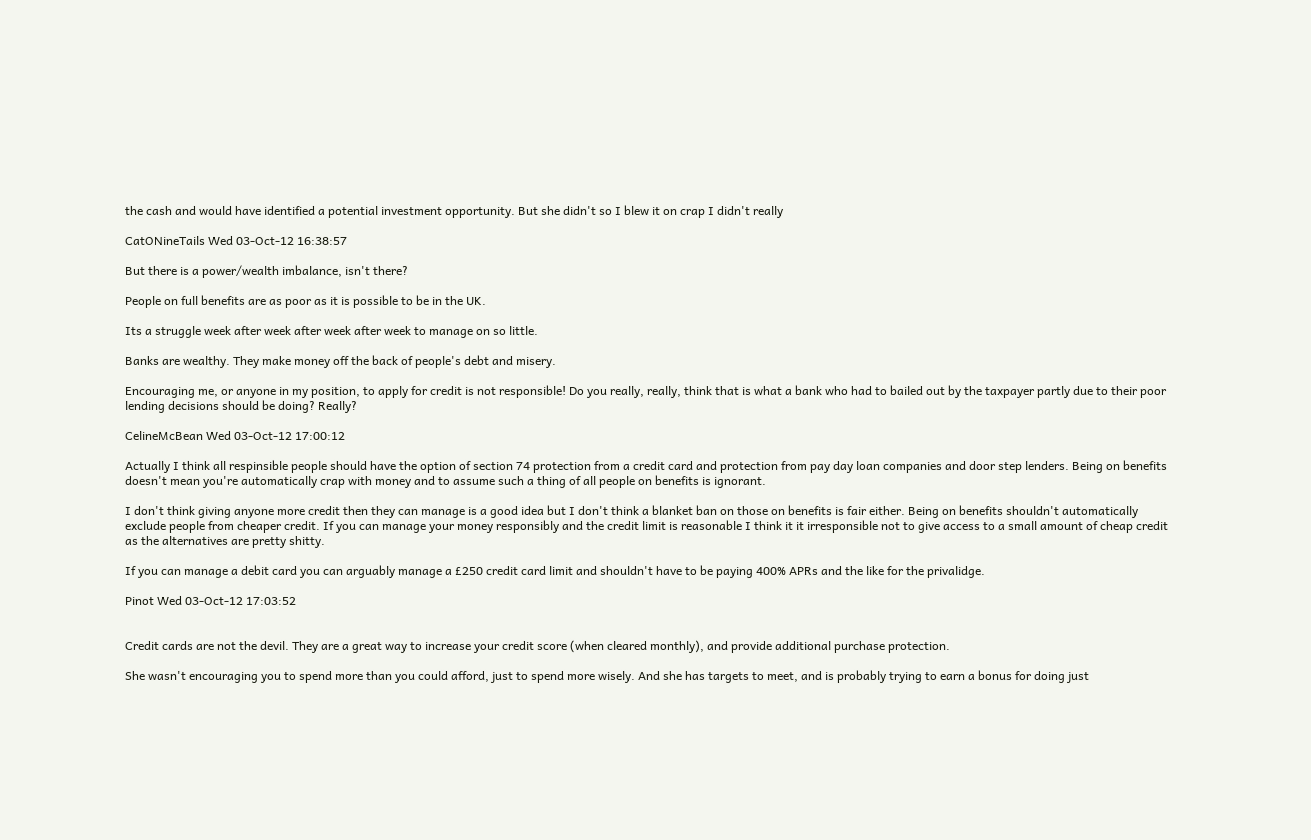the cash and would have identified a potential investment opportunity. But she didn't so I blew it on crap I didn't really

CatONineTails Wed 03-Oct-12 16:38:57

But there is a power/wealth imbalance, isn't there?

People on full benefits are as poor as it is possible to be in the UK.

Its a struggle week after week after week after week to manage on so little.

Banks are wealthy. They make money off the back of people's debt and misery.

Encouraging me, or anyone in my position, to apply for credit is not responsible! Do you really, really, think that is what a bank who had to bailed out by the taxpayer partly due to their poor lending decisions should be doing? Really?

CelineMcBean Wed 03-Oct-12 17:00:12

Actually I think all respinsible people should have the option of section 74 protection from a credit card and protection from pay day loan companies and door step lenders. Being on benefits doesn't mean you're automatically crap with money and to assume such a thing of all people on benefits is ignorant.

I don't think giving anyone more credit then they can manage is a good idea but I don't think a blanket ban on those on benefits is fair either. Being on benefits shouldn't automatically exclude people from cheaper credit. If you can manage your money responsibly and the credit limit is reasonable I think it it irresponsible not to give access to a small amount of cheap credit as the alternatives are pretty shitty.

If you can manage a debit card you can arguably manage a £250 credit card limit and shouldn't have to be paying 400% APRs and the like for the privalidge.

Pinot Wed 03-Oct-12 17:03:52


Credit cards are not the devil. They are a great way to increase your credit score (when cleared monthly), and provide additional purchase protection.

She wasn't encouraging you to spend more than you could afford, just to spend more wisely. And she has targets to meet, and is probably trying to earn a bonus for doing just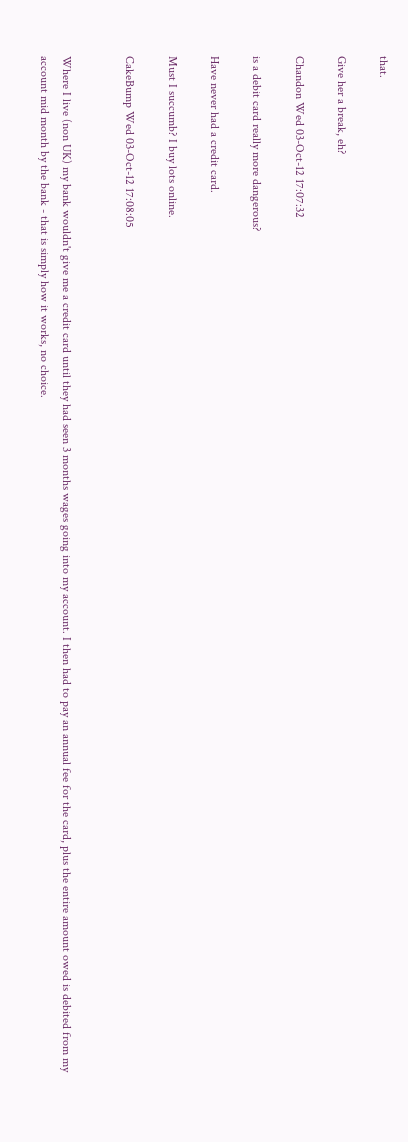that.

Give her a break, eh?

Chandon Wed 03-Oct-12 17:07:32

is a debit card really more dangerous?

Have never had a credit card.

Must I succumb? I buy lots online.

CakeBump Wed 03-Oct-12 17:08:05


Where I live (non UK) my bank wouldn't give me a credit card until they had seen 3 months wages going into my account. I then had to pay an annual fee for the card, plus the entire amount owed is debited from my account mid month by the bank - that is simply how it works, no choice.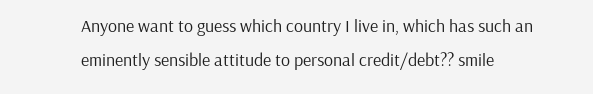Anyone want to guess which country I live in, which has such an eminently sensible attitude to personal credit/debt?? smile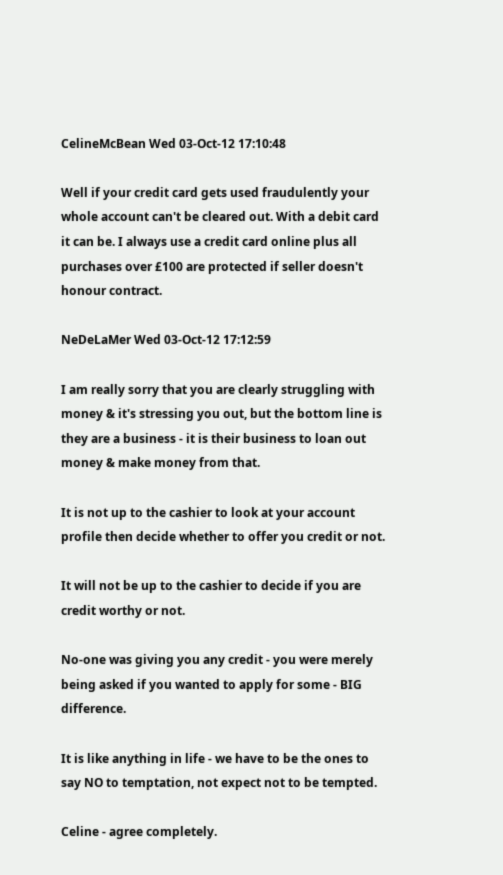CelineMcBean Wed 03-Oct-12 17:10:48

Well if your credit card gets used fraudulently your whole account can't be cleared out. With a debit card it can be. I always use a credit card online plus all purchases over £100 are protected if seller doesn't honour contract.

NeDeLaMer Wed 03-Oct-12 17:12:59

I am really sorry that you are clearly struggling with money & it's stressing you out, but the bottom line is they are a business - it is their business to loan out money & make money from that.

It is not up to the cashier to look at your account profile then decide whether to offer you credit or not.

It will not be up to the cashier to decide if you are credit worthy or not.

No-one was giving you any credit - you were merely being asked if you wanted to apply for some - BIG difference.

It is like anything in life - we have to be the ones to say NO to temptation, not expect not to be tempted.

Celine - agree completely.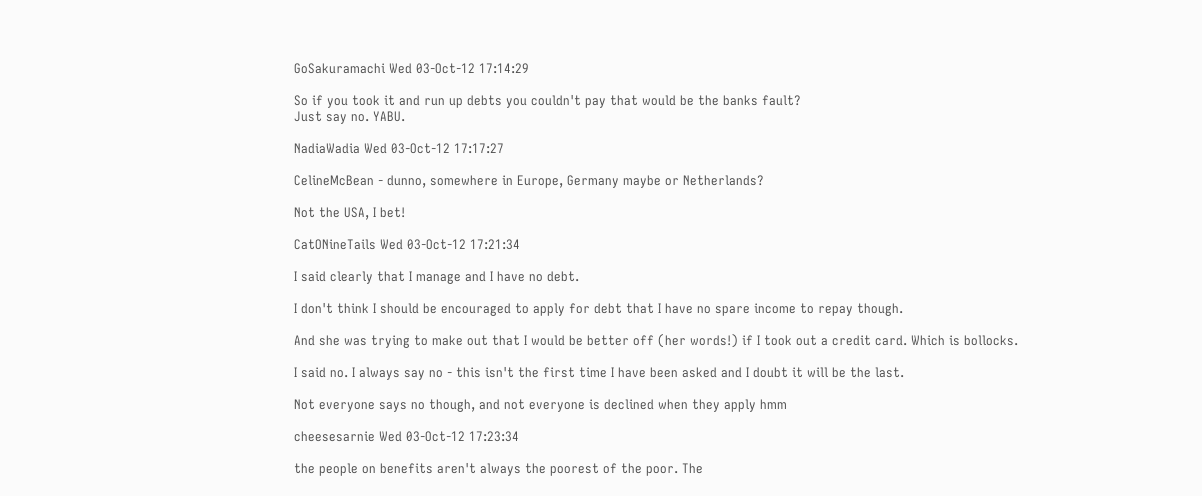GoSakuramachi Wed 03-Oct-12 17:14:29

So if you took it and run up debts you couldn't pay that would be the banks fault?
Just say no. YABU.

NadiaWadia Wed 03-Oct-12 17:17:27

CelineMcBean - dunno, somewhere in Europe, Germany maybe or Netherlands?

Not the USA, I bet!

CatONineTails Wed 03-Oct-12 17:21:34

I said clearly that I manage and I have no debt.

I don't think I should be encouraged to apply for debt that I have no spare income to repay though.

And she was trying to make out that I would be better off (her words!) if I took out a credit card. Which is bollocks.

I said no. I always say no - this isn't the first time I have been asked and I doubt it will be the last.

Not everyone says no though, and not everyone is declined when they apply hmm

cheesesarnie Wed 03-Oct-12 17:23:34

the people on benefits aren't always the poorest of the poor. The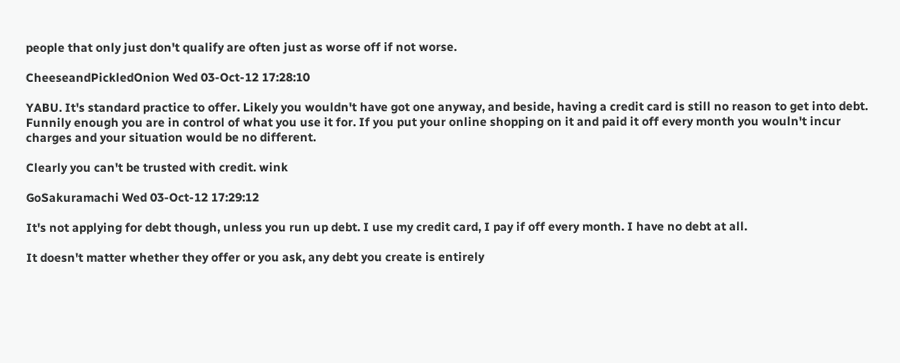people that only just don't qualify are often just as worse off if not worse.

CheeseandPickledOnion Wed 03-Oct-12 17:28:10

YABU. It's standard practice to offer. Likely you wouldn't have got one anyway, and beside, having a credit card is still no reason to get into debt. Funnily enough you are in control of what you use it for. If you put your online shopping on it and paid it off every month you wouln't incur charges and your situation would be no different.

Clearly you can't be trusted with credit. wink

GoSakuramachi Wed 03-Oct-12 17:29:12

It's not applying for debt though, unless you run up debt. I use my credit card, I pay if off every month. I have no debt at all.

It doesn't matter whether they offer or you ask, any debt you create is entirely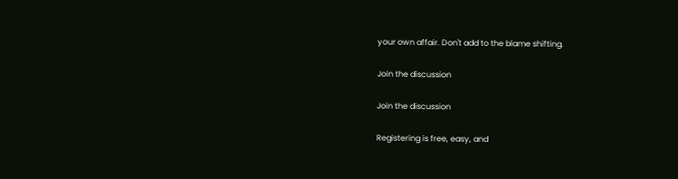your own affair. Don't add to the blame shifting.

Join the discussion

Join the discussion

Registering is free, easy, and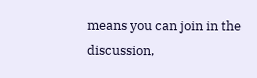means you can join in the discussion,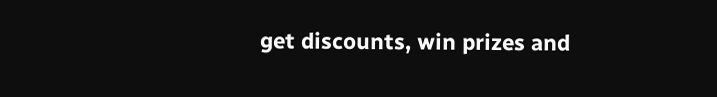get discounts, win prizes and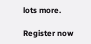lots more.

Register now